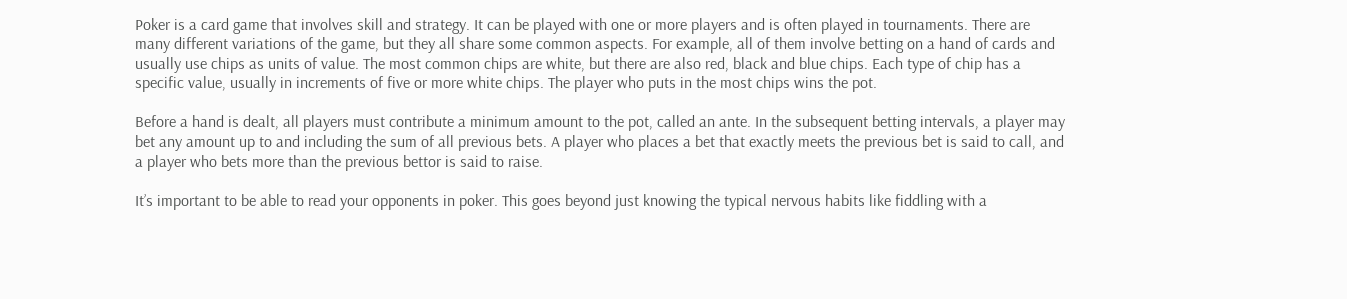Poker is a card game that involves skill and strategy. It can be played with one or more players and is often played in tournaments. There are many different variations of the game, but they all share some common aspects. For example, all of them involve betting on a hand of cards and usually use chips as units of value. The most common chips are white, but there are also red, black and blue chips. Each type of chip has a specific value, usually in increments of five or more white chips. The player who puts in the most chips wins the pot.

Before a hand is dealt, all players must contribute a minimum amount to the pot, called an ante. In the subsequent betting intervals, a player may bet any amount up to and including the sum of all previous bets. A player who places a bet that exactly meets the previous bet is said to call, and a player who bets more than the previous bettor is said to raise.

It’s important to be able to read your opponents in poker. This goes beyond just knowing the typical nervous habits like fiddling with a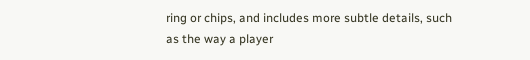ring or chips, and includes more subtle details, such as the way a player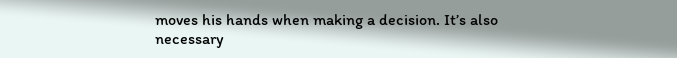moves his hands when making a decision. It’s also necessary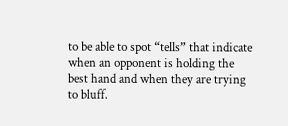to be able to spot “tells” that indicate when an opponent is holding the best hand and when they are trying to bluff.